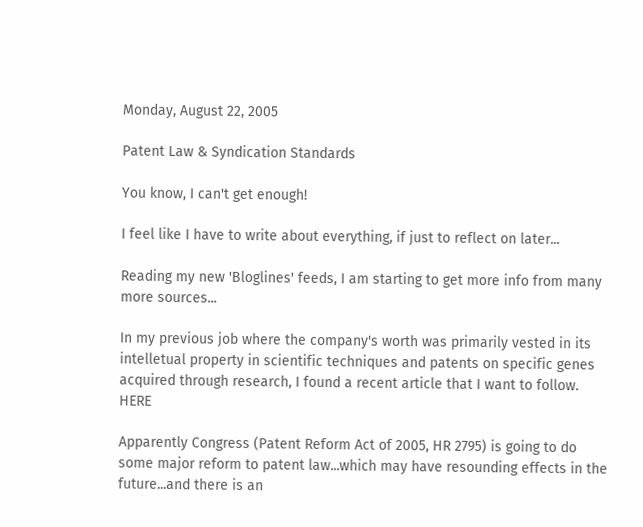Monday, August 22, 2005

Patent Law & Syndication Standards

You know, I can't get enough!

I feel like I have to write about everything, if just to reflect on later...

Reading my new 'Bloglines' feeds, I am starting to get more info from many more sources...

In my previous job where the company's worth was primarily vested in its intelletual property in scientific techniques and patents on specific genes acquired through research, I found a recent article that I want to follow. HERE

Apparently Congress (Patent Reform Act of 2005, HR 2795) is going to do some major reform to patent law...which may have resounding effects in the future...and there is an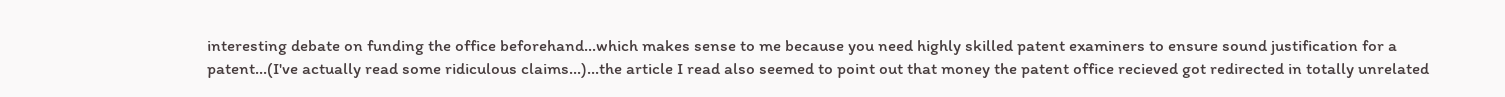interesting debate on funding the office beforehand...which makes sense to me because you need highly skilled patent examiners to ensure sound justification for a patent...(I've actually read some ridiculous claims...)...the article I read also seemed to point out that money the patent office recieved got redirected in totally unrelated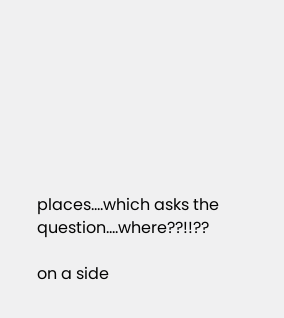places....which asks the question....where??!!??

on a side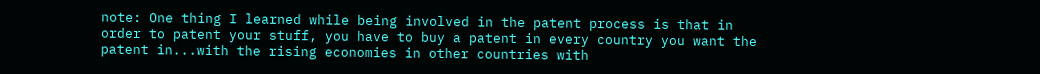note: One thing I learned while being involved in the patent process is that in order to patent your stuff, you have to buy a patent in every country you want the patent in...with the rising economies in other countries with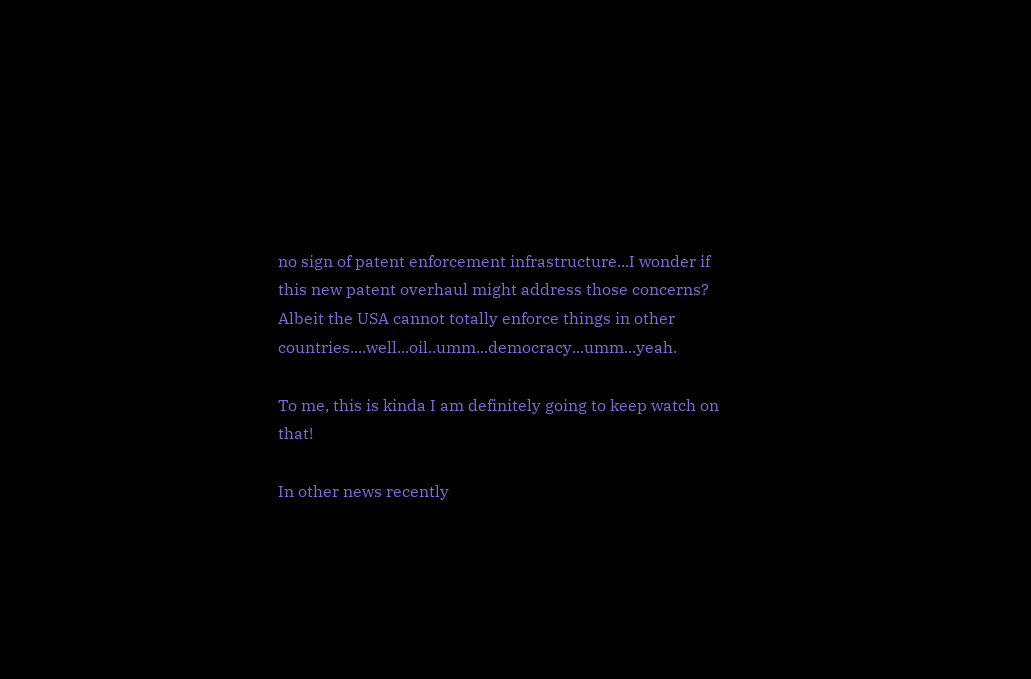no sign of patent enforcement infrastructure...I wonder if this new patent overhaul might address those concerns? Albeit the USA cannot totally enforce things in other countries....well...oil..umm...democracy...umm...yeah.

To me, this is kinda I am definitely going to keep watch on that!

In other news recently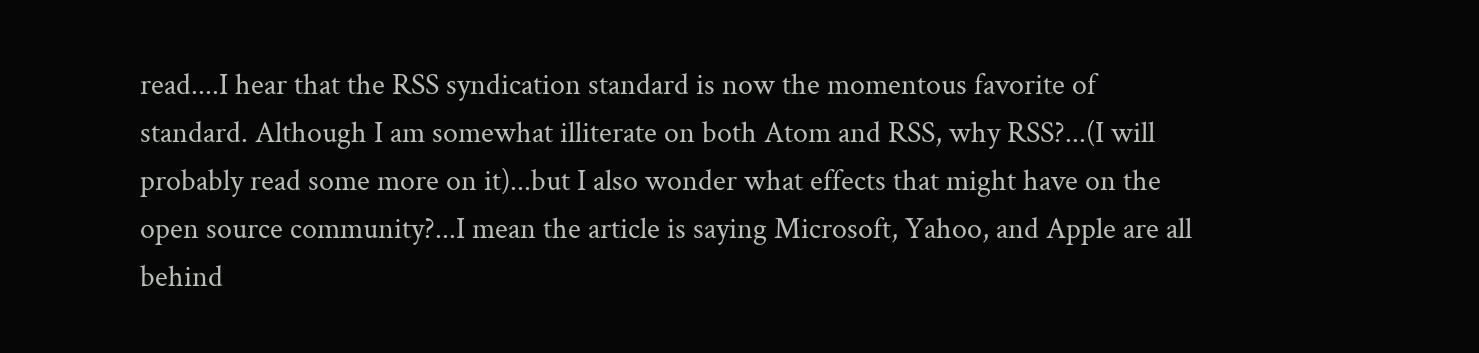read....I hear that the RSS syndication standard is now the momentous favorite of standard. Although I am somewhat illiterate on both Atom and RSS, why RSS?...(I will probably read some more on it)...but I also wonder what effects that might have on the open source community?...I mean the article is saying Microsoft, Yahoo, and Apple are all behind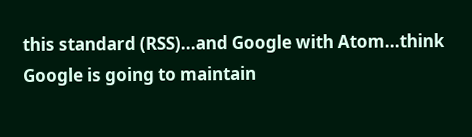this standard (RSS)...and Google with Atom...think Google is going to maintain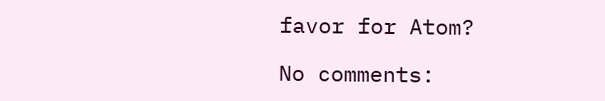favor for Atom?

No comments: